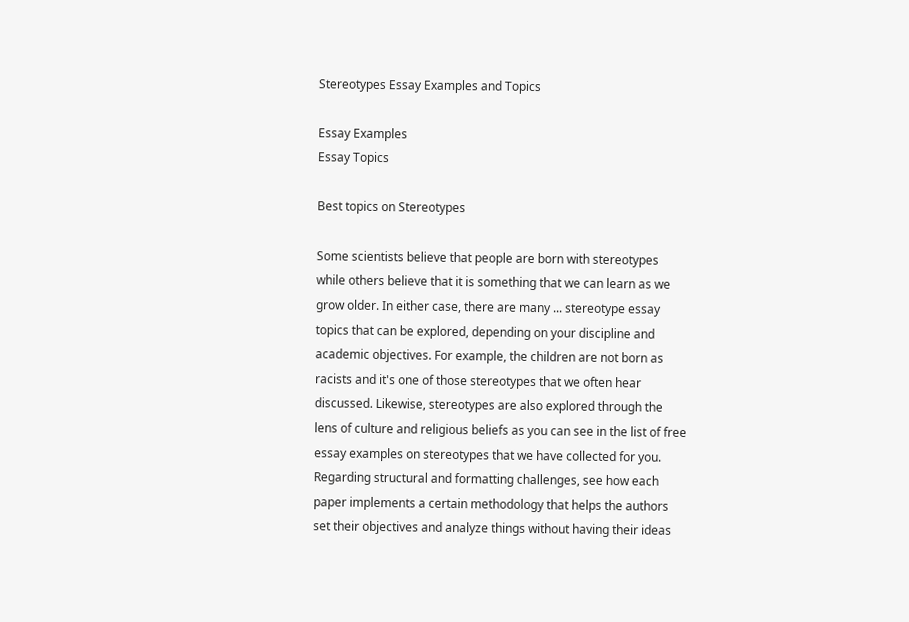Stereotypes Essay Examples and Topics

Essay Examples
Essay Topics

Best topics on Stereotypes

Some scientists believe that people are born with stereotypes while others believe that it is something that we can learn as we grow older. In either case, there are many ... stereotype essay topics that can be explored, depending on your discipline and academic objectives. For example, the children are not born as racists and it's one of those stereotypes that we often hear discussed. Likewise, stereotypes are also explored through the lens of culture and religious beliefs as you can see in the list of free essay examples on stereotypes that we have collected for you. Regarding structural and formatting challenges, see how each paper implements a certain methodology that helps the authors set their objectives and analyze things without having their ideas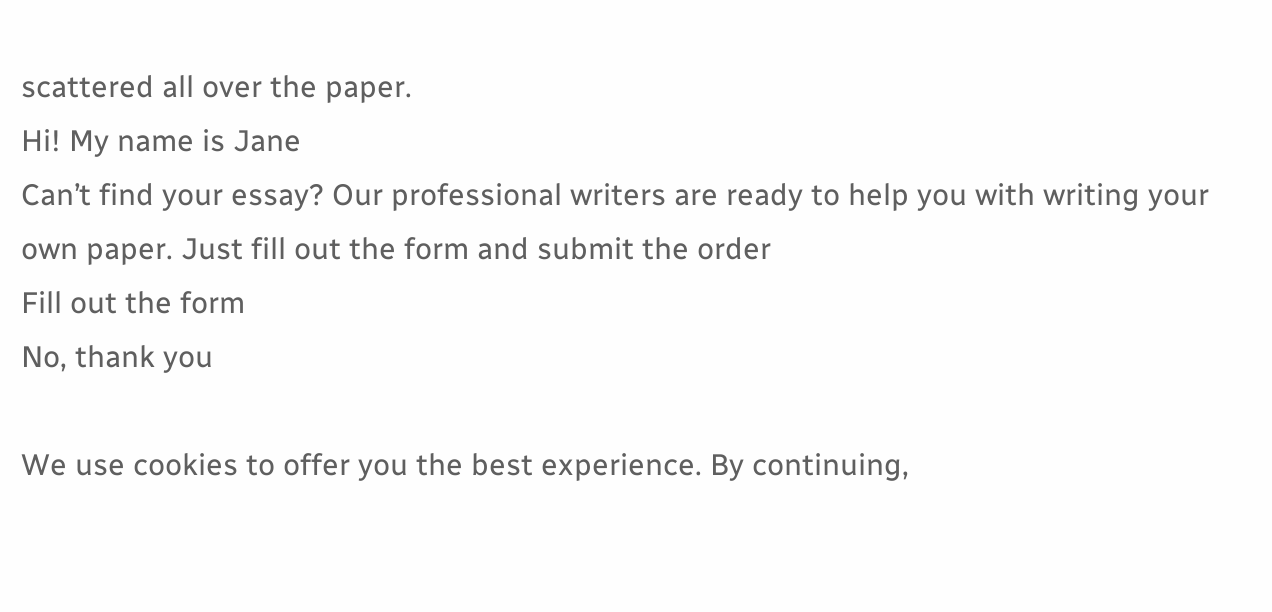scattered all over the paper.
Hi! My name is Jane
Can’t find your essay? Our professional writers are ready to help you with writing your own paper. Just fill out the form and submit the order
Fill out the form
No, thank you

We use cookies to offer you the best experience. By continuing,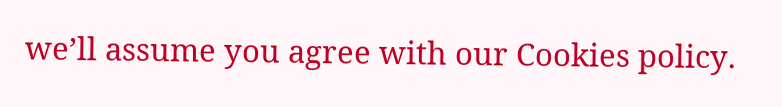we’ll assume you agree with our Cookies policy.